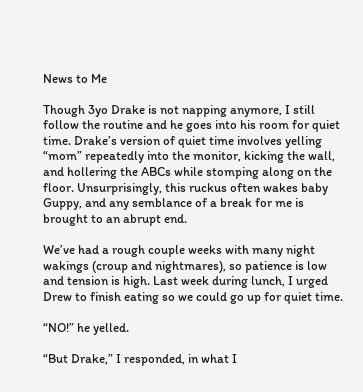News to Me

Though 3yo Drake is not napping anymore, I still follow the routine and he goes into his room for quiet time. Drake’s version of quiet time involves yelling “mom” repeatedly into the monitor, kicking the wall, and hollering the ABCs while stomping along on the floor. Unsurprisingly, this ruckus often wakes baby Guppy, and any semblance of a break for me is brought to an abrupt end.

We’ve had a rough couple weeks with many night wakings (croup and nightmares), so patience is low and tension is high. Last week during lunch, I urged Drew to finish eating so we could go up for quiet time.

“NO!” he yelled.

“But Drake,” I responded, in what I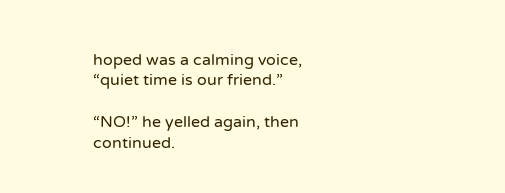hoped was a calming voice, “quiet time is our friend.”

“NO!” he yelled again, then continued.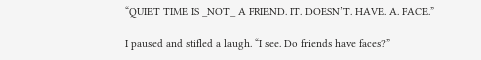“QUIET TIME IS _NOT_ A FRIEND. IT. DOESN’T. HAVE. A. FACE.”

I paused and stifled a laugh. “I see. Do friends have faces?”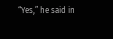“Yes,” he said in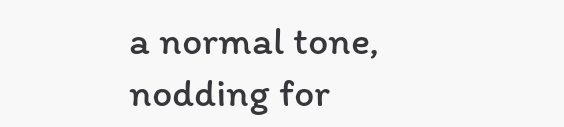a normal tone, nodding for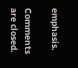emphasis.

Comments are closed.